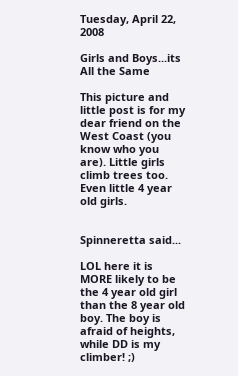Tuesday, April 22, 2008

Girls and Boys...its All the Same

This picture and little post is for my dear friend on the West Coast (you know who you are). Little girls climb trees too. Even little 4 year old girls.


Spinneretta said...

LOL here it is MORE likely to be the 4 year old girl than the 8 year old boy. The boy is afraid of heights, while DD is my climber! ;)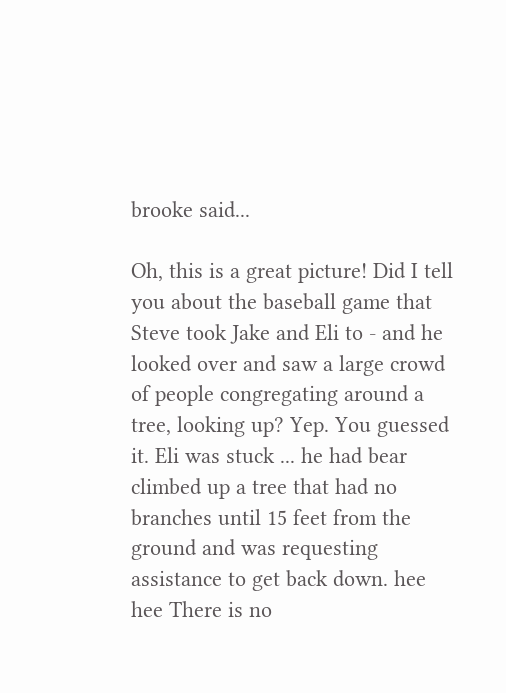brooke said...

Oh, this is a great picture! Did I tell you about the baseball game that Steve took Jake and Eli to - and he looked over and saw a large crowd of people congregating around a tree, looking up? Yep. You guessed it. Eli was stuck ... he had bear climbed up a tree that had no branches until 15 feet from the ground and was requesting assistance to get back down. hee hee There is no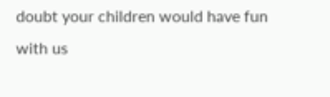doubt your children would have fun with us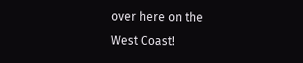over here on the West Coast!